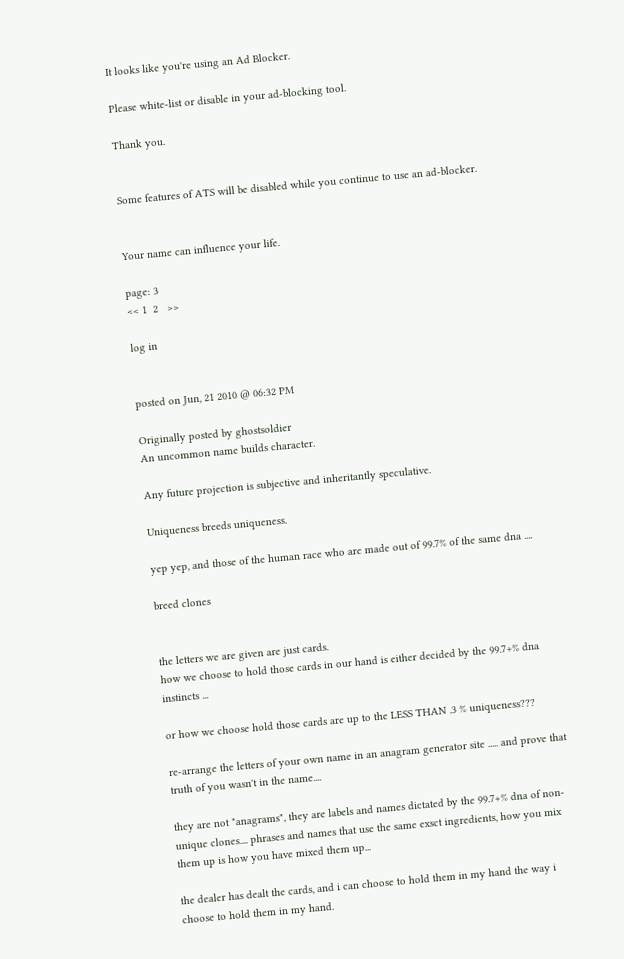It looks like you're using an Ad Blocker.

Please white-list or disable in your ad-blocking tool.

Thank you.


Some features of ATS will be disabled while you continue to use an ad-blocker.


Your name can influence your life.

page: 3
<< 1  2   >>

log in


posted on Jun, 21 2010 @ 06:32 PM

Originally posted by ghostsoldier
An uncommon name builds character.

Any future projection is subjective and inheritantly speculative.

Uniqueness breeds uniqueness.

yep yep, and those of the human race who are made out of 99.7% of the same dna ....

breed clones


the letters we are given are just cards.
how we choose to hold those cards in our hand is either decided by the 99.7+% dna instincts ...

or how we choose hold those cards are up to the LESS THAN .3 % uniqueness???

re-arrange the letters of your own name in an anagram generator site ..... and prove that truth of you wasn't in the name....

they are not "anagrams", they are labels and names dictated by the 99.7+% dna of non-unique clones.... phrases and names that use the same exsct ingredients, how you mix them up is how you have mixed them up...

the dealer has dealt the cards, and i can choose to hold them in my hand the way i choose to hold them in my hand.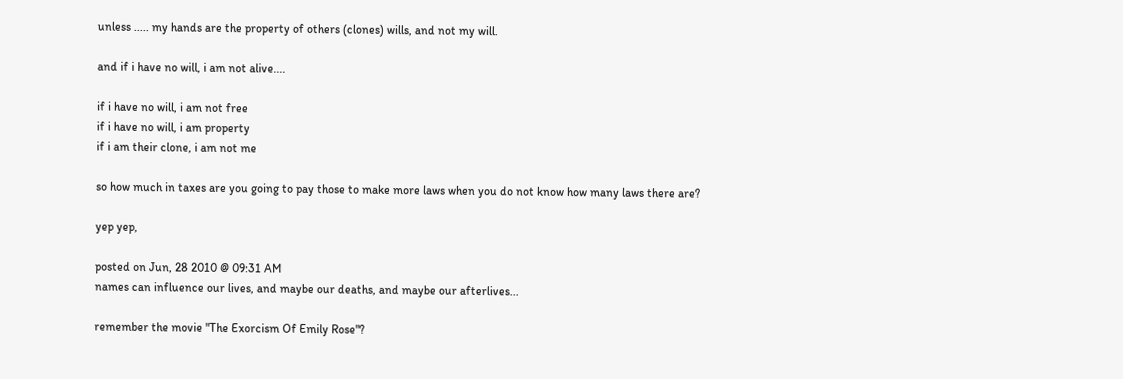unless ..... my hands are the property of others (clones) wills, and not my will.

and if i have no will, i am not alive....

if i have no will, i am not free
if i have no will, i am property
if i am their clone, i am not me

so how much in taxes are you going to pay those to make more laws when you do not know how many laws there are?

yep yep,

posted on Jun, 28 2010 @ 09:31 AM
names can influence our lives, and maybe our deaths, and maybe our afterlives...

remember the movie "The Exorcism Of Emily Rose"?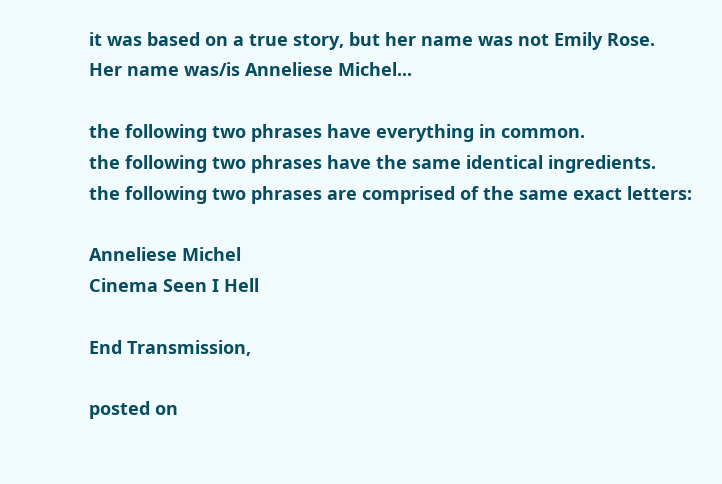it was based on a true story, but her name was not Emily Rose.
Her name was/is Anneliese Michel...

the following two phrases have everything in common.
the following two phrases have the same identical ingredients.
the following two phrases are comprised of the same exact letters:

Anneliese Michel
Cinema Seen I Hell

End Transmission,

posted on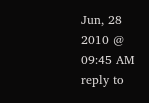Jun, 28 2010 @ 09:45 AM
reply to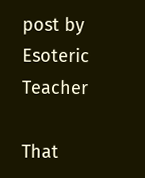post by Esoteric Teacher

That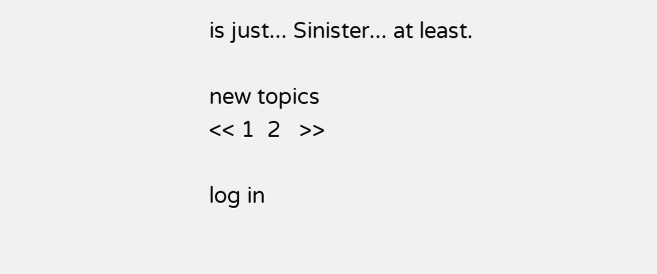is just... Sinister... at least.

new topics
<< 1  2   >>

log in